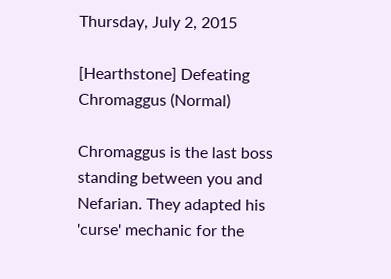Thursday, July 2, 2015

[Hearthstone] Defeating Chromaggus (Normal)

Chromaggus is the last boss standing between you and Nefarian. They adapted his 'curse' mechanic for the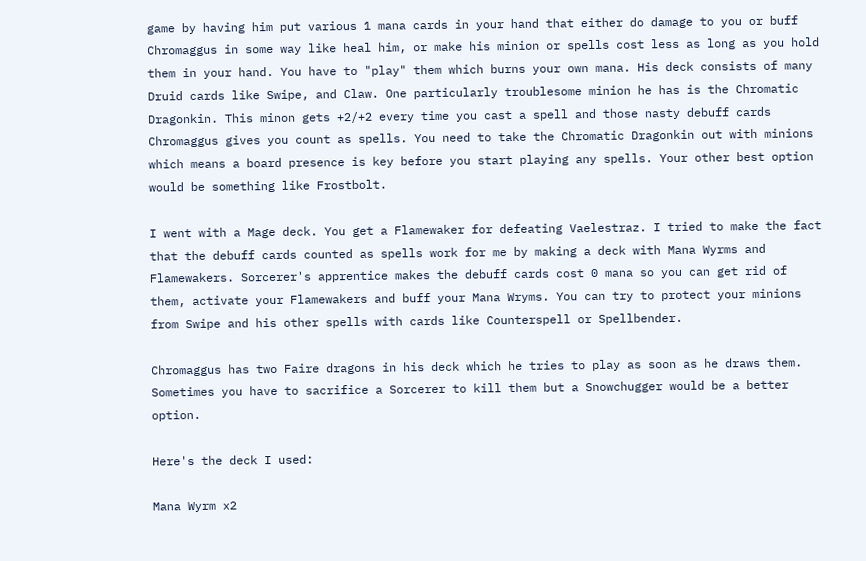game by having him put various 1 mana cards in your hand that either do damage to you or buff Chromaggus in some way like heal him, or make his minion or spells cost less as long as you hold them in your hand. You have to "play" them which burns your own mana. His deck consists of many Druid cards like Swipe, and Claw. One particularly troublesome minion he has is the Chromatic Dragonkin. This minon gets +2/+2 every time you cast a spell and those nasty debuff cards Chromaggus gives you count as spells. You need to take the Chromatic Dragonkin out with minions which means a board presence is key before you start playing any spells. Your other best option would be something like Frostbolt.

I went with a Mage deck. You get a Flamewaker for defeating Vaelestraz. I tried to make the fact that the debuff cards counted as spells work for me by making a deck with Mana Wyrms and Flamewakers. Sorcerer's apprentice makes the debuff cards cost 0 mana so you can get rid of them, activate your Flamewakers and buff your Mana Wryms. You can try to protect your minions from Swipe and his other spells with cards like Counterspell or Spellbender.

Chromaggus has two Faire dragons in his deck which he tries to play as soon as he draws them. Sometimes you have to sacrifice a Sorcerer to kill them but a Snowchugger would be a better option.

Here's the deck I used:

Mana Wyrm x2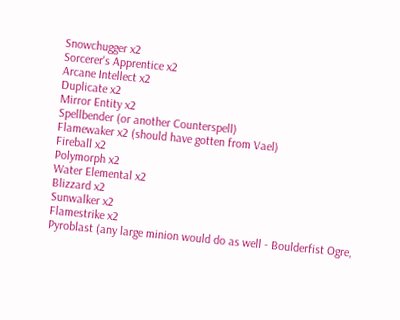Snowchugger x2
Sorcerer's Apprentice x2
Arcane Intellect x2
Duplicate x2
Mirror Entity x2
Spellbender (or another Counterspell)
Flamewaker x2 (should have gotten from Vael)
Fireball x2
Polymorph x2
Water Elemental x2
Blizzard x2
Sunwalker x2
Flamestrike x2
Pyroblast (any large minion would do as well - Boulderfist Ogre,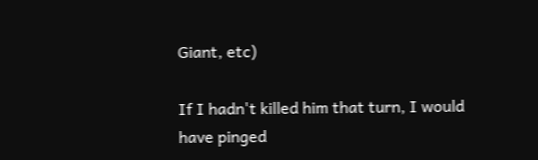Giant, etc)

If I hadn't killed him that turn, I would have pinged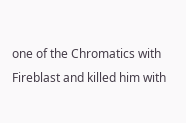one of the Chromatics with Fireblast and killed him with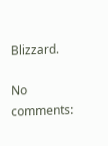Blizzard.

No comments: